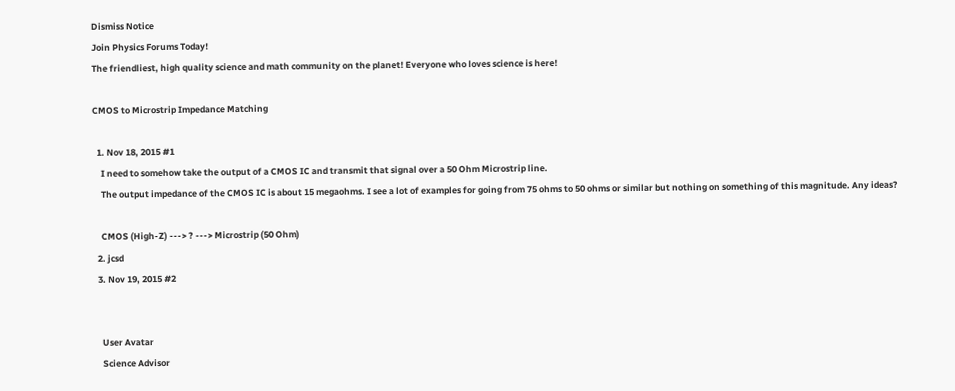Dismiss Notice
Join Physics Forums Today!
The friendliest, high quality science and math community on the planet! Everyone who loves science is here!

CMOS to Microstrip Impedance Matching

  1. Nov 18, 2015 #1
    I need to somehow take the output of a CMOS IC and transmit that signal over a 50 Ohm Microstrip line.
    The output impedance of the CMOS IC is about 15 megaohms. I see a lot of examples for going from 75 ohms to 50 ohms or similar but nothing on something of this magnitude. Any ideas?

    CMOS (High-Z) ---> ? ---> Microstrip (50 Ohm)
  2. jcsd
  3. Nov 19, 2015 #2


    User Avatar
    Science Advisor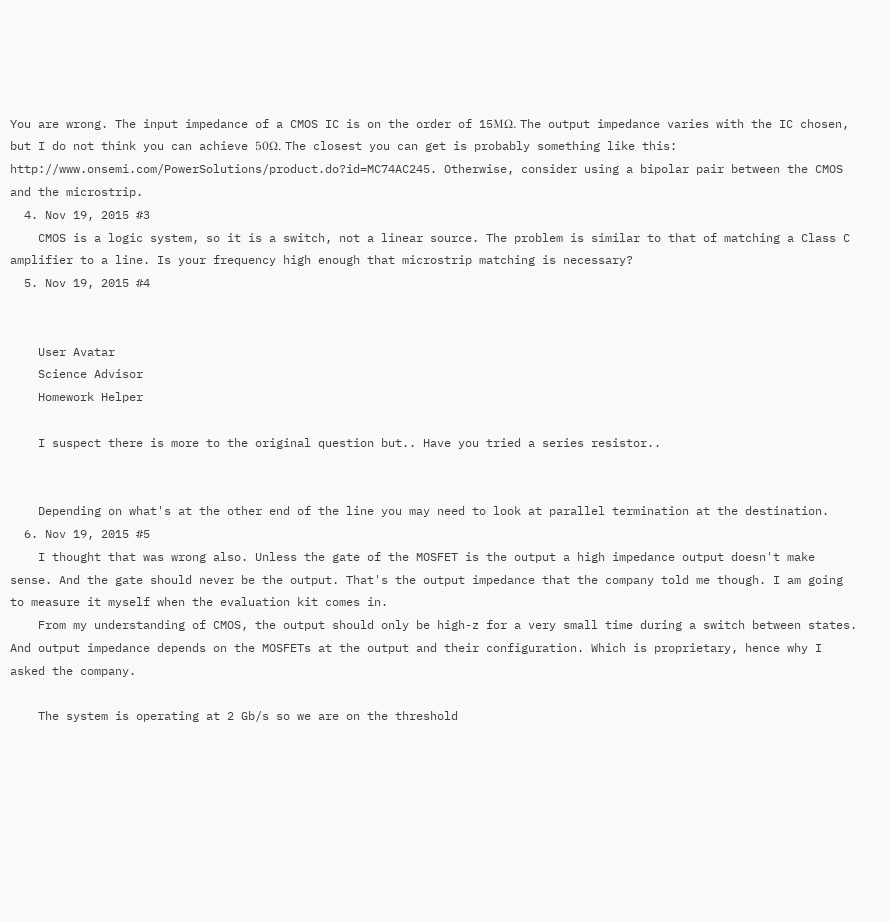You are wrong. The input impedance of a CMOS IC is on the order of 15MΩ. The output impedance varies with the IC chosen, but I do not think you can achieve 50Ω. The closest you can get is probably something like this: http://www.onsemi.com/PowerSolutions/product.do?id=MC74AC245. Otherwise, consider using a bipolar pair between the CMOS and the microstrip.
  4. Nov 19, 2015 #3
    CMOS is a logic system, so it is a switch, not a linear source. The problem is similar to that of matching a Class C amplifier to a line. Is your frequency high enough that microstrip matching is necessary?
  5. Nov 19, 2015 #4


    User Avatar
    Science Advisor
    Homework Helper

    I suspect there is more to the original question but.. Have you tried a series resistor..


    Depending on what's at the other end of the line you may need to look at parallel termination at the destination.
  6. Nov 19, 2015 #5
    I thought that was wrong also. Unless the gate of the MOSFET is the output a high impedance output doesn't make sense. And the gate should never be the output. That's the output impedance that the company told me though. I am going to measure it myself when the evaluation kit comes in.
    From my understanding of CMOS, the output should only be high-z for a very small time during a switch between states. And output impedance depends on the MOSFETs at the output and their configuration. Which is proprietary, hence why I asked the company.

    The system is operating at 2 Gb/s so we are on the threshold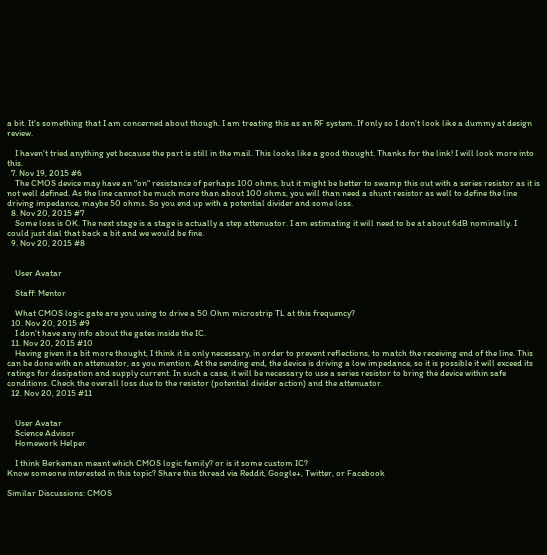a bit. It's something that I am concerned about though. I am treating this as an RF system. If only so I don't look like a dummy at design review.

    I haven't tried anything yet because the part is still in the mail. This looks like a good thought. Thanks for the link! I will look more into this.
  7. Nov 19, 2015 #6
    The CMOS device may have an "on" resistance of perhaps 100 ohms, but it might be better to swamp this out with a series resistor as it is not well defined. As the line cannot be much more than about 100 ohms, you will than need a shunt resistor as well to define the line driving impedance, maybe 50 ohms. So you end up with a potential divider and some loss.
  8. Nov 20, 2015 #7
    Some loss is OK. The next stage is a stage is actually a step attenuator. I am estimating it will need to be at about 6dB nominally. I could just dial that back a bit and we would be fine.
  9. Nov 20, 2015 #8


    User Avatar

    Staff: Mentor

    What CMOS logic gate are you using to drive a 50 Ohm microstrip TL at this frequency?
  10. Nov 20, 2015 #9
    I don't have any info about the gates inside the IC.
  11. Nov 20, 2015 #10
    Having given it a bit more thought, I think it is only necessary, in order to prevent reflections, to match the receiving end of the line. This can be done with an attenuator, as you mention. At the sending end, the device is driving a low impedance, so it is possible it will exceed its ratings for dissipation and supply current. In such a case, it will be necessary to use a series resistor to bring the device within safe conditions. Check the overall loss due to the resistor (potential divider action) and the attenuator.
  12. Nov 20, 2015 #11


    User Avatar
    Science Advisor
    Homework Helper

    I think Berkeman meant which CMOS logic family? or is it some custom IC?
Know someone interested in this topic? Share this thread via Reddit, Google+, Twitter, or Facebook

Similar Discussions: CMOS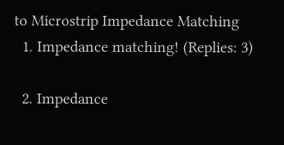to Microstrip Impedance Matching
  1. Impedance matching! (Replies: 3)

  2. Impedance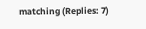matching (Replies: 7)